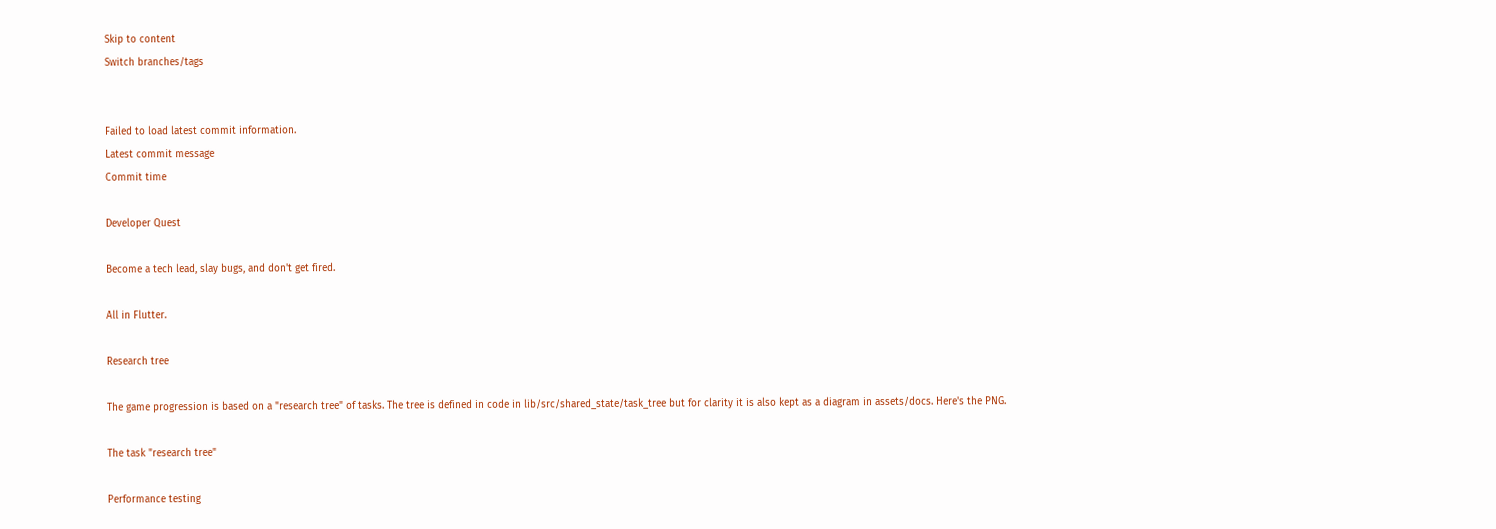Skip to content
Switch branches/tags


Failed to load latest commit information.
Latest commit message
Commit time

Developer Quest

Become a tech lead, slay bugs, and don't get fired.

All in Flutter.

Research tree

The game progression is based on a "research tree" of tasks. The tree is defined in code in lib/src/shared_state/task_tree but for clarity it is also kept as a diagram in assets/docs. Here's the PNG.

The task "research tree"

Performance testing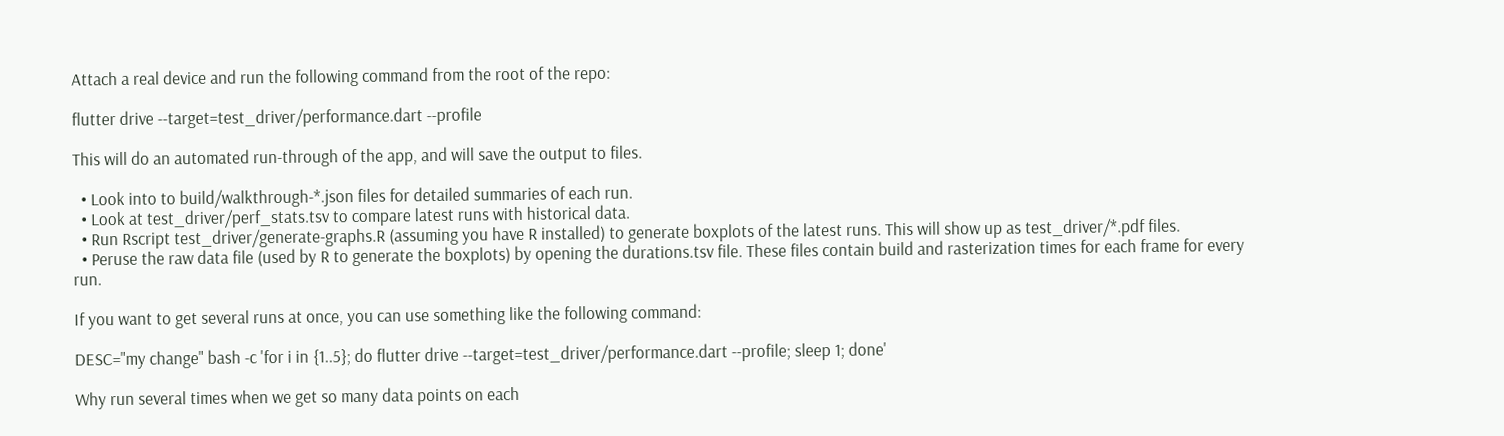Attach a real device and run the following command from the root of the repo:

flutter drive --target=test_driver/performance.dart --profile

This will do an automated run-through of the app, and will save the output to files.

  • Look into to build/walkthrough-*.json files for detailed summaries of each run.
  • Look at test_driver/perf_stats.tsv to compare latest runs with historical data.
  • Run Rscript test_driver/generate-graphs.R (assuming you have R installed) to generate boxplots of the latest runs. This will show up as test_driver/*.pdf files.
  • Peruse the raw data file (used by R to generate the boxplots) by opening the durations.tsv file. These files contain build and rasterization times for each frame for every run.

If you want to get several runs at once, you can use something like the following command:

DESC="my change" bash -c 'for i in {1..5}; do flutter drive --target=test_driver/performance.dart --profile; sleep 1; done'

Why run several times when we get so many data points on each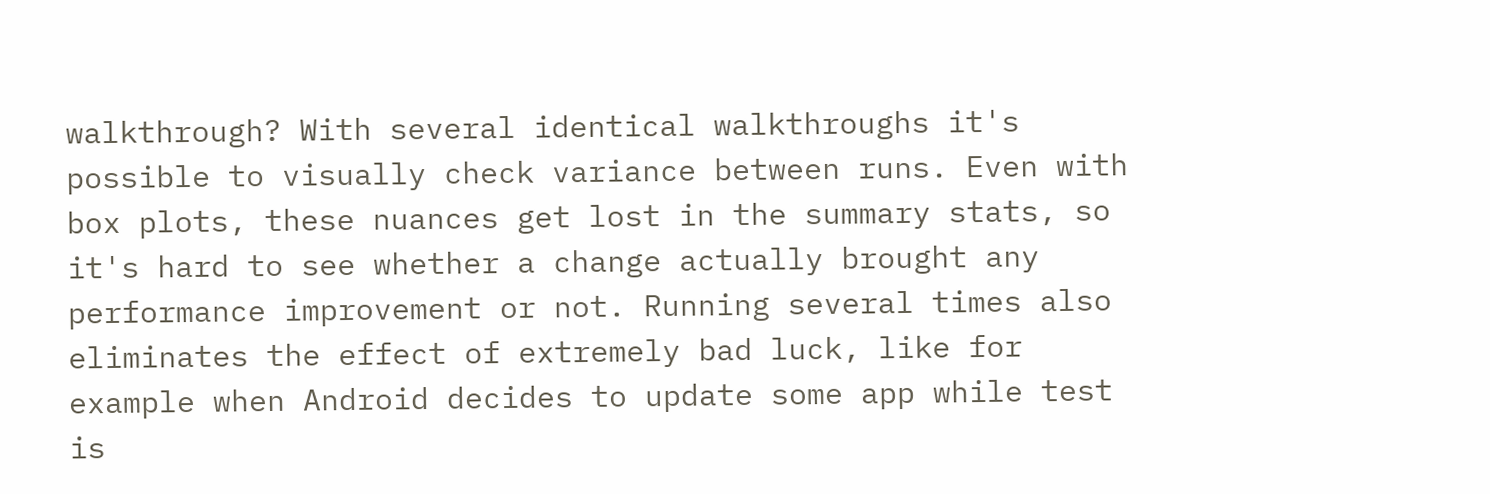walkthrough? With several identical walkthroughs it's possible to visually check variance between runs. Even with box plots, these nuances get lost in the summary stats, so it's hard to see whether a change actually brought any performance improvement or not. Running several times also eliminates the effect of extremely bad luck, like for example when Android decides to update some app while test is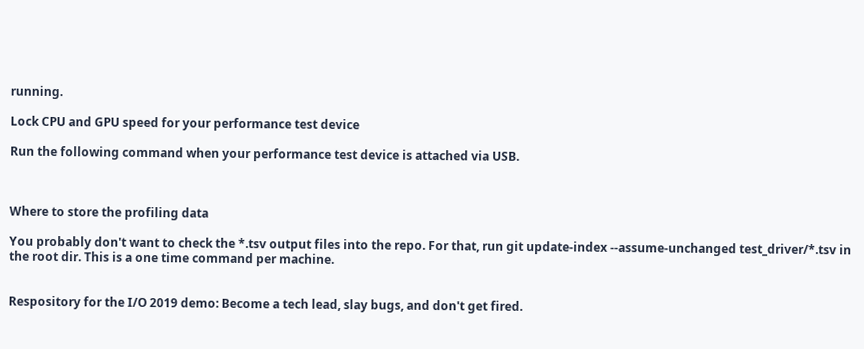running.

Lock CPU and GPU speed for your performance test device

Run the following command when your performance test device is attached via USB.



Where to store the profiling data

You probably don't want to check the *.tsv output files into the repo. For that, run git update-index --assume-unchanged test_driver/*.tsv in the root dir. This is a one time command per machine.


Respository for the I/O 2019 demo: Become a tech lead, slay bugs, and don't get fired.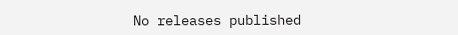No releases published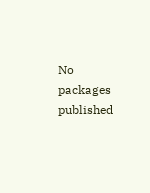No packages published